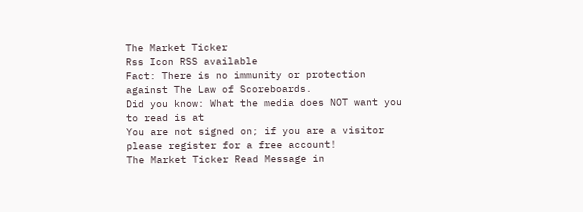The Market Ticker
Rss Icon RSS available
Fact: There is no immunity or protection against The Law of Scoreboards.
Did you know: What the media does NOT want you to read is at
You are not signed on; if you are a visitor please register for a free account!
The Market Ticker Read Message in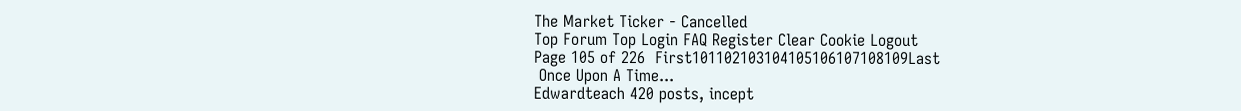The Market Ticker - Cancelled
Top Forum Top Login FAQ Register Clear Cookie Logout
Page 105 of 226  First101102103104105106107108109Last
 Once Upon A Time...
Edwardteach 420 posts, incept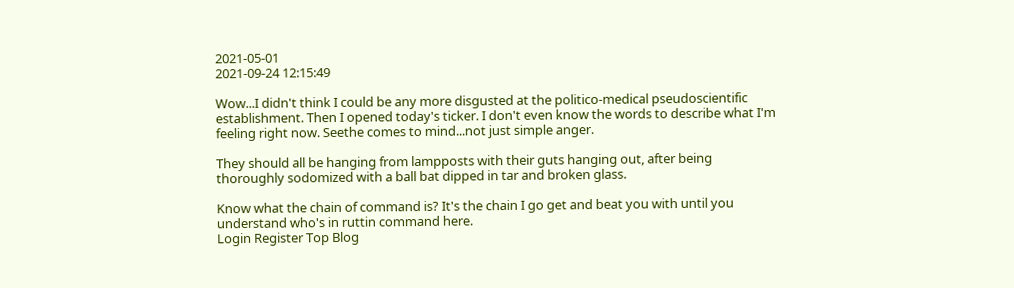2021-05-01
2021-09-24 12:15:49

Wow...I didn't think I could be any more disgusted at the politico-medical pseudoscientific establishment. Then I opened today's ticker. I don't even know the words to describe what I'm feeling right now. Seethe comes to mind...not just simple anger.

They should all be hanging from lampposts with their guts hanging out, after being thoroughly sodomized with a ball bat dipped in tar and broken glass.

Know what the chain of command is? It's the chain I go get and beat you with until you understand who's in ruttin command here.
Login Register Top Blog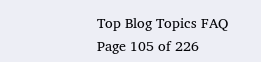Top Blog Topics FAQ
Page 105 of 226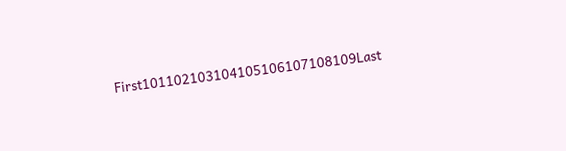First101102103104105106107108109Last